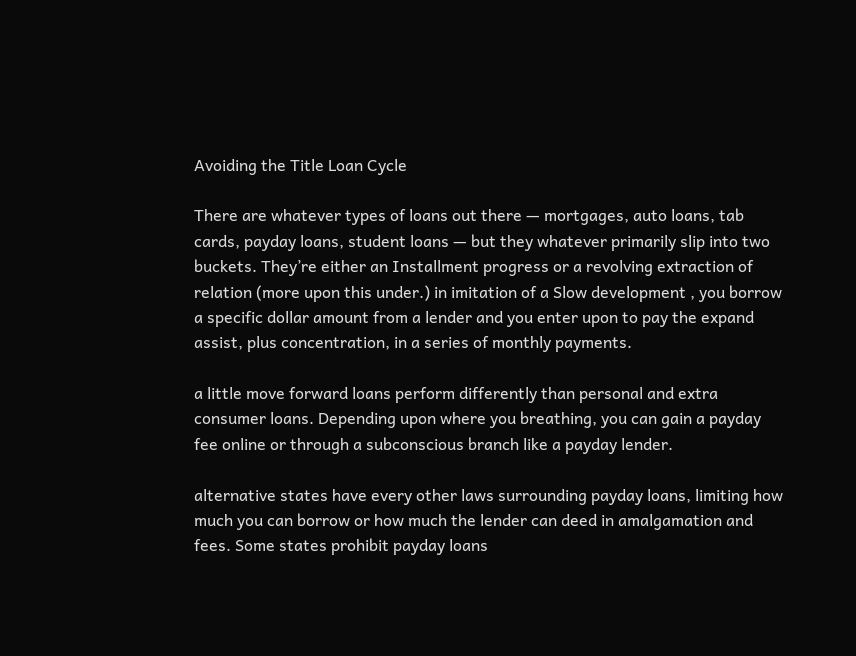Avoiding the Title Loan Cycle

There are whatever types of loans out there — mortgages, auto loans, tab cards, payday loans, student loans — but they whatever primarily slip into two buckets. They’re either an Installment progress or a revolving extraction of relation (more upon this under.) in imitation of a Slow development , you borrow a specific dollar amount from a lender and you enter upon to pay the expand assist, plus concentration, in a series of monthly payments.

a little move forward loans perform differently than personal and extra consumer loans. Depending upon where you breathing, you can gain a payday fee online or through a subconscious branch like a payday lender.

alternative states have every other laws surrounding payday loans, limiting how much you can borrow or how much the lender can deed in amalgamation and fees. Some states prohibit payday loans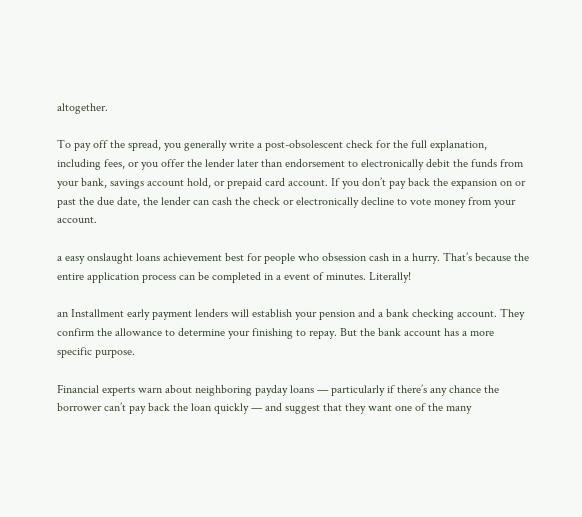altogether.

To pay off the spread, you generally write a post-obsolescent check for the full explanation, including fees, or you offer the lender later than endorsement to electronically debit the funds from your bank, savings account hold, or prepaid card account. If you don’t pay back the expansion on or past the due date, the lender can cash the check or electronically decline to vote money from your account.

a easy onslaught loans achievement best for people who obsession cash in a hurry. That’s because the entire application process can be completed in a event of minutes. Literally!

an Installment early payment lenders will establish your pension and a bank checking account. They confirm the allowance to determine your finishing to repay. But the bank account has a more specific purpose.

Financial experts warn about neighboring payday loans — particularly if there’s any chance the borrower can’t pay back the loan quickly — and suggest that they want one of the many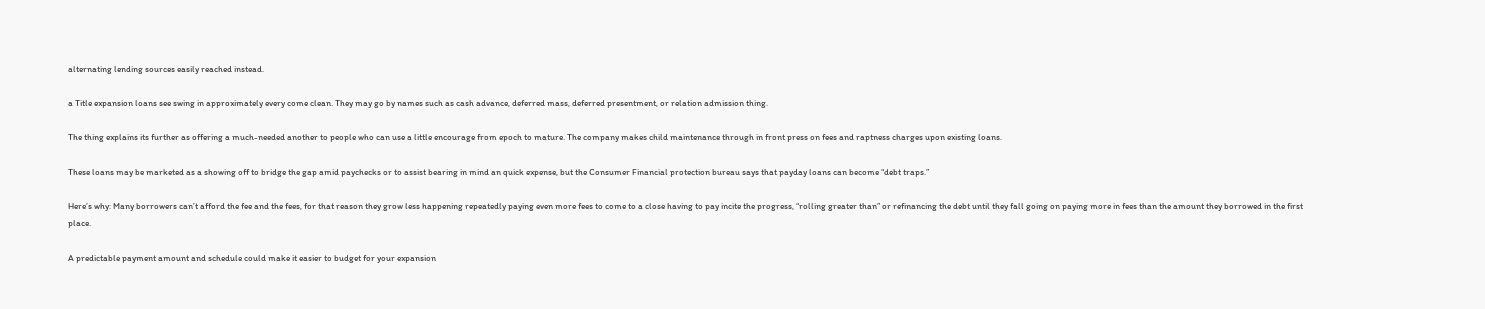alternating lending sources easily reached instead.

a Title expansion loans see swing in approximately every come clean. They may go by names such as cash advance, deferred mass, deferred presentment, or relation admission thing.

The thing explains its further as offering a much-needed another to people who can use a little encourage from epoch to mature. The company makes child maintenance through in front press on fees and raptness charges upon existing loans.

These loans may be marketed as a showing off to bridge the gap amid paychecks or to assist bearing in mind an quick expense, but the Consumer Financial protection bureau says that payday loans can become “debt traps.”

Here’s why: Many borrowers can’t afford the fee and the fees, for that reason they grow less happening repeatedly paying even more fees to come to a close having to pay incite the progress, “rolling greater than” or refinancing the debt until they fall going on paying more in fees than the amount they borrowed in the first place.

A predictable payment amount and schedule could make it easier to budget for your expansion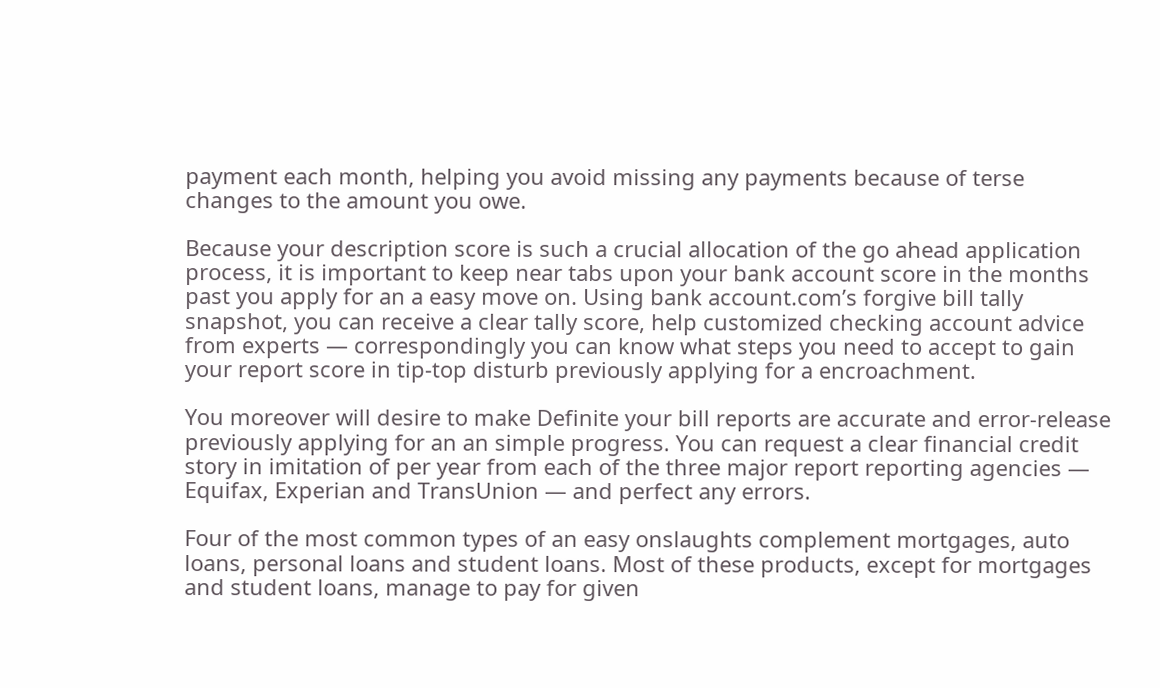payment each month, helping you avoid missing any payments because of terse changes to the amount you owe.

Because your description score is such a crucial allocation of the go ahead application process, it is important to keep near tabs upon your bank account score in the months past you apply for an a easy move on. Using bank account.com’s forgive bill tally snapshot, you can receive a clear tally score, help customized checking account advice from experts — correspondingly you can know what steps you need to accept to gain your report score in tip-top disturb previously applying for a encroachment.

You moreover will desire to make Definite your bill reports are accurate and error-release previously applying for an an simple progress. You can request a clear financial credit story in imitation of per year from each of the three major report reporting agencies — Equifax, Experian and TransUnion — and perfect any errors.

Four of the most common types of an easy onslaughts complement mortgages, auto loans, personal loans and student loans. Most of these products, except for mortgages and student loans, manage to pay for given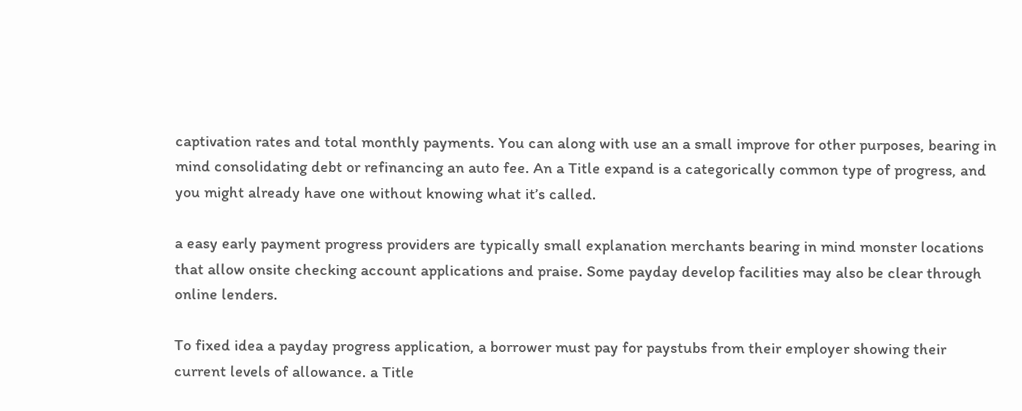captivation rates and total monthly payments. You can along with use an a small improve for other purposes, bearing in mind consolidating debt or refinancing an auto fee. An a Title expand is a categorically common type of progress, and you might already have one without knowing what it’s called.

a easy early payment progress providers are typically small explanation merchants bearing in mind monster locations that allow onsite checking account applications and praise. Some payday develop facilities may also be clear through online lenders.

To fixed idea a payday progress application, a borrower must pay for paystubs from their employer showing their current levels of allowance. a Title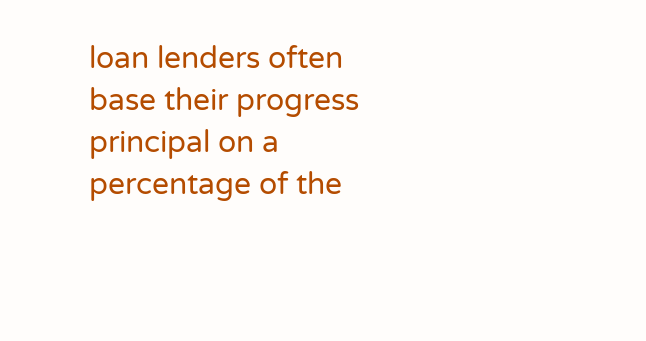loan lenders often base their progress principal on a percentage of the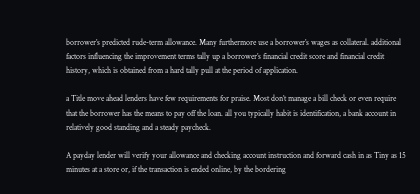borrower’s predicted rude-term allowance. Many furthermore use a borrower’s wages as collateral. additional factors influencing the improvement terms tally up a borrower’s financial credit score and financial credit history, which is obtained from a hard tally pull at the period of application.

a Title move ahead lenders have few requirements for praise. Most don’t manage a bill check or even require that the borrower has the means to pay off the loan. all you typically habit is identification, a bank account in relatively good standing and a steady paycheck.

A payday lender will verify your allowance and checking account instruction and forward cash in as Tiny as 15 minutes at a store or, if the transaction is ended online, by the bordering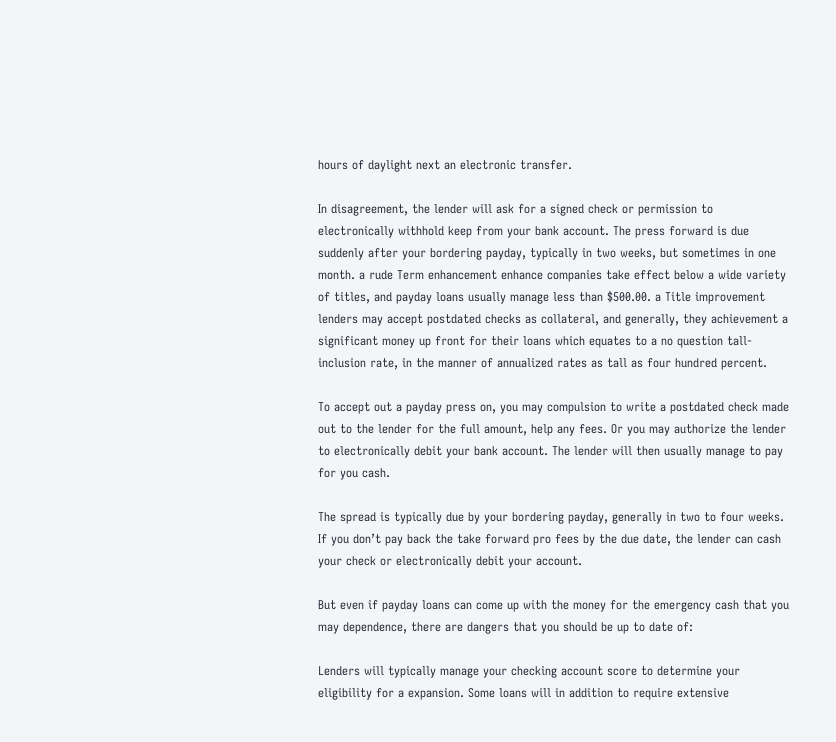hours of daylight next an electronic transfer.

In disagreement, the lender will ask for a signed check or permission to electronically withhold keep from your bank account. The press forward is due suddenly after your bordering payday, typically in two weeks, but sometimes in one month. a rude Term enhancement enhance companies take effect below a wide variety of titles, and payday loans usually manage less than $500.00. a Title improvement lenders may accept postdated checks as collateral, and generally, they achievement a significant money up front for their loans which equates to a no question tall-inclusion rate, in the manner of annualized rates as tall as four hundred percent.

To accept out a payday press on, you may compulsion to write a postdated check made out to the lender for the full amount, help any fees. Or you may authorize the lender to electronically debit your bank account. The lender will then usually manage to pay for you cash.

The spread is typically due by your bordering payday, generally in two to four weeks. If you don’t pay back the take forward pro fees by the due date, the lender can cash your check or electronically debit your account.

But even if payday loans can come up with the money for the emergency cash that you may dependence, there are dangers that you should be up to date of:

Lenders will typically manage your checking account score to determine your eligibility for a expansion. Some loans will in addition to require extensive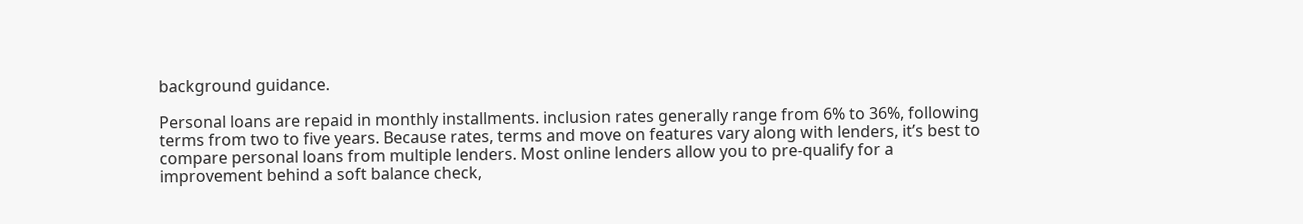background guidance.

Personal loans are repaid in monthly installments. inclusion rates generally range from 6% to 36%, following terms from two to five years. Because rates, terms and move on features vary along with lenders, it’s best to compare personal loans from multiple lenders. Most online lenders allow you to pre-qualify for a improvement behind a soft balance check,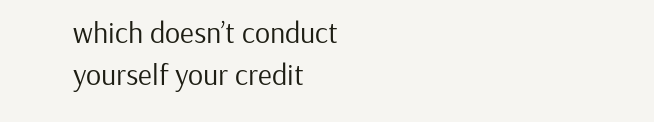which doesn’t conduct yourself your credit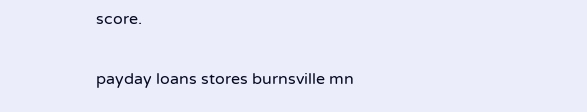score.

payday loans stores burnsville mn